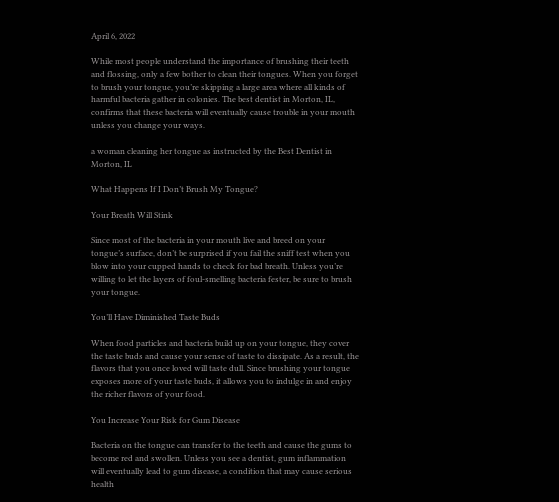April 6, 2022

While most people understand the importance of brushing their teeth and flossing, only a few bother to clean their tongues. When you forget to brush your tongue, you’re skipping a large area where all kinds of harmful bacteria gather in colonies. The best dentist in Morton, IL, confirms that these bacteria will eventually cause trouble in your mouth unless you change your ways.

a woman cleaning her tongue as instructed by the Best Dentist in Morton, IL

What Happens If I Don’t Brush My Tongue?

Your Breath Will Stink

Since most of the bacteria in your mouth live and breed on your tongue’s surface, don’t be surprised if you fail the sniff test when you blow into your cupped hands to check for bad breath. Unless you’re willing to let the layers of foul-smelling bacteria fester, be sure to brush your tongue.

You’ll Have Diminished Taste Buds

When food particles and bacteria build up on your tongue, they cover the taste buds and cause your sense of taste to dissipate. As a result, the flavors that you once loved will taste dull. Since brushing your tongue exposes more of your taste buds, it allows you to indulge in and enjoy the richer flavors of your food.

You Increase Your Risk for Gum Disease

Bacteria on the tongue can transfer to the teeth and cause the gums to become red and swollen. Unless you see a dentist, gum inflammation will eventually lead to gum disease, a condition that may cause serious health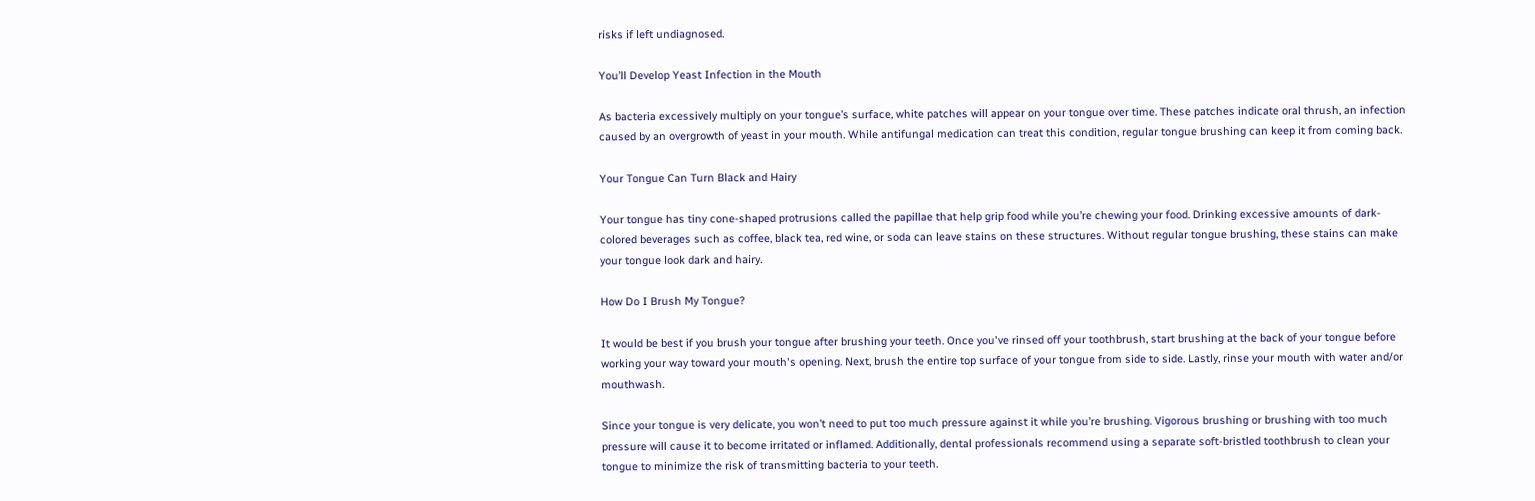risks if left undiagnosed.

You’ll Develop Yeast Infection in the Mouth

As bacteria excessively multiply on your tongue’s surface, white patches will appear on your tongue over time. These patches indicate oral thrush, an infection caused by an overgrowth of yeast in your mouth. While antifungal medication can treat this condition, regular tongue brushing can keep it from coming back.

Your Tongue Can Turn Black and Hairy

Your tongue has tiny cone-shaped protrusions called the papillae that help grip food while you’re chewing your food. Drinking excessive amounts of dark-colored beverages such as coffee, black tea, red wine, or soda can leave stains on these structures. Without regular tongue brushing, these stains can make your tongue look dark and hairy.

How Do I Brush My Tongue?

It would be best if you brush your tongue after brushing your teeth. Once you've rinsed off your toothbrush, start brushing at the back of your tongue before working your way toward your mouth's opening. Next, brush the entire top surface of your tongue from side to side. Lastly, rinse your mouth with water and/or mouthwash.

Since your tongue is very delicate, you won’t need to put too much pressure against it while you’re brushing. Vigorous brushing or brushing with too much pressure will cause it to become irritated or inflamed. Additionally, dental professionals recommend using a separate soft-bristled toothbrush to clean your tongue to minimize the risk of transmitting bacteria to your teeth.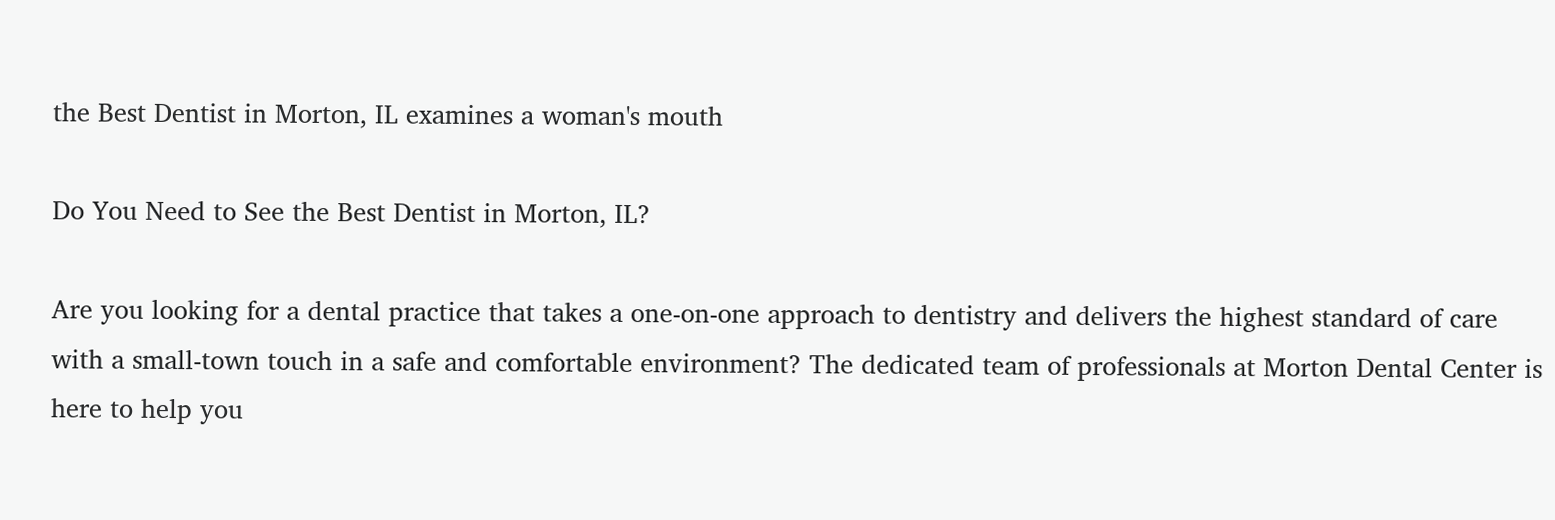the Best Dentist in Morton, IL examines a woman's mouth

Do You Need to See the Best Dentist in Morton, IL?

Are you looking for a dental practice that takes a one-on-one approach to dentistry and delivers the highest standard of care with a small-town touch in a safe and comfortable environment? The dedicated team of professionals at Morton Dental Center is here to help you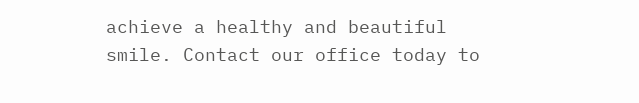achieve a healthy and beautiful smile. Contact our office today to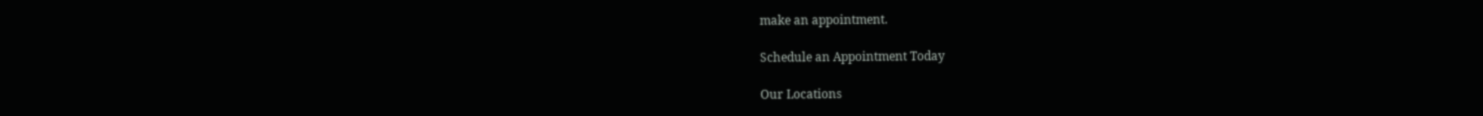make an appointment.

Schedule an Appointment Today

Our Locations